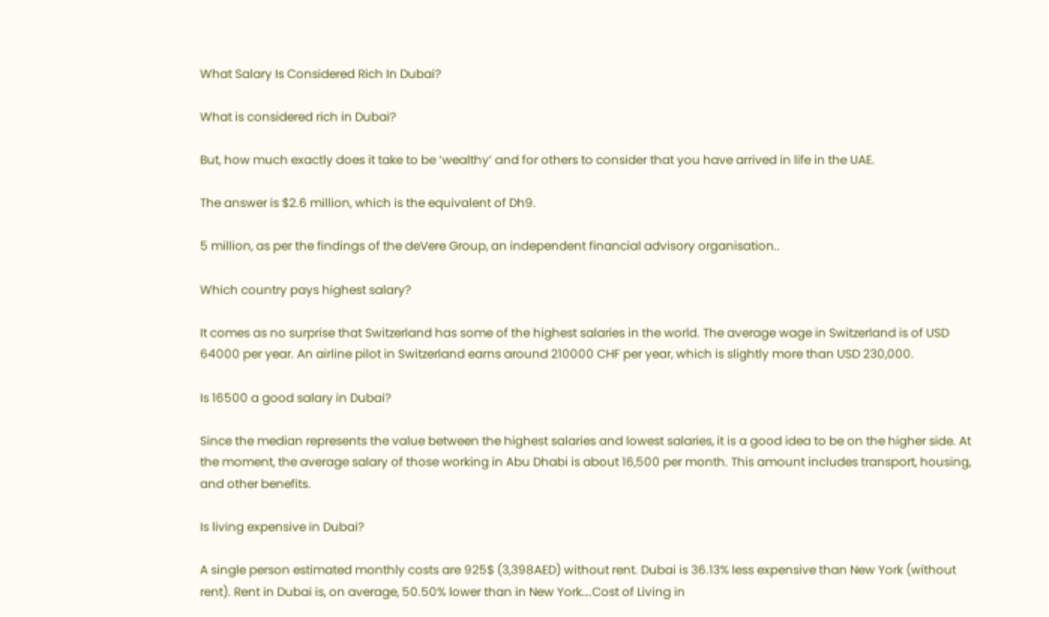What Salary Is Considered Rich In Dubai?

What is considered rich in Dubai?

But, how much exactly does it take to be ‘wealthy’ and for others to consider that you have arrived in life in the UAE.

The answer is $2.6 million, which is the equivalent of Dh9.

5 million, as per the findings of the deVere Group, an independent financial advisory organisation..

Which country pays highest salary?

It comes as no surprise that Switzerland has some of the highest salaries in the world. The average wage in Switzerland is of USD 64000 per year. An airline pilot in Switzerland earns around 210000 CHF per year, which is slightly more than USD 230,000.

Is 16500 a good salary in Dubai?

Since the median represents the value between the highest salaries and lowest salaries, it is a good idea to be on the higher side. At the moment, the average salary of those working in Abu Dhabi is about 16,500 per month. This amount includes transport, housing, and other benefits.

Is living expensive in Dubai?

A single person estimated monthly costs are 925$ (3,398AED) without rent. Dubai is 36.13% less expensive than New York (without rent). Rent in Dubai is, on average, 50.50% lower than in New York….Cost of Living in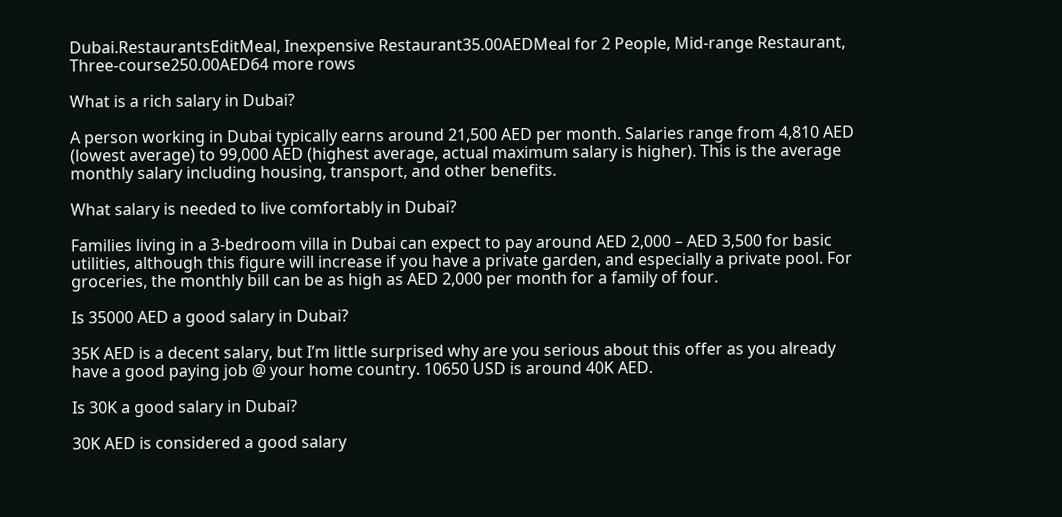Dubai.RestaurantsEditMeal, Inexpensive Restaurant35.00AEDMeal for 2 People, Mid-range Restaurant, Three-course250.00AED64 more rows

What is a rich salary in Dubai?

A person working in Dubai typically earns around 21,500 AED per month. Salaries range from 4,810 AED (lowest average) to 99,000 AED (highest average, actual maximum salary is higher). This is the average monthly salary including housing, transport, and other benefits.

What salary is needed to live comfortably in Dubai?

Families living in a 3-bedroom villa in Dubai can expect to pay around AED 2,000 – AED 3,500 for basic utilities, although this figure will increase if you have a private garden, and especially a private pool. For groceries, the monthly bill can be as high as AED 2,000 per month for a family of four.

Is 35000 AED a good salary in Dubai?

35K AED is a decent salary, but I’m little surprised why are you serious about this offer as you already have a good paying job @ your home country. 10650 USD is around 40K AED.

Is 30K a good salary in Dubai?

30K AED is considered a good salary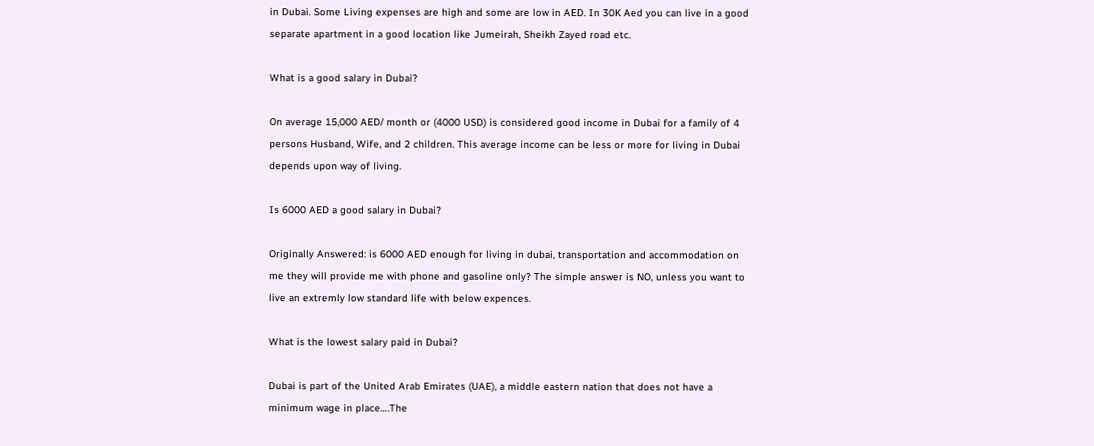in Dubai. Some Living expenses are high and some are low in AED. In 30K Aed you can live in a good separate apartment in a good location like Jumeirah, Sheikh Zayed road etc.

What is a good salary in Dubai?

On average 15,000 AED/ month or (4000 USD) is considered good income in Dubai for a family of 4 persons Husband, Wife, and 2 children. This average income can be less or more for living in Dubai depends upon way of living.

Is 6000 AED a good salary in Dubai?

Originally Answered: is 6000 AED enough for living in dubai, transportation and accommodation on me they will provide me with phone and gasoline only? The simple answer is NO, unless you want to live an extremly low standard life with below expences.

What is the lowest salary paid in Dubai?

Dubai is part of the United Arab Emirates (UAE), a middle eastern nation that does not have a minimum wage in place….The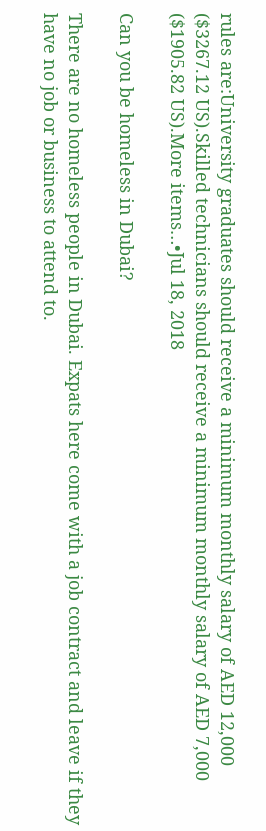rules are:University graduates should receive a minimum monthly salary of AED 12,000 ($3267.12 US).Skilled technicians should receive a minimum monthly salary of AED 7,000 ($1905.82 US).More items…•Jul 18, 2018

Can you be homeless in Dubai?

There are no homeless people in Dubai. Expats here come with a job contract and leave if they have no job or business to attend to.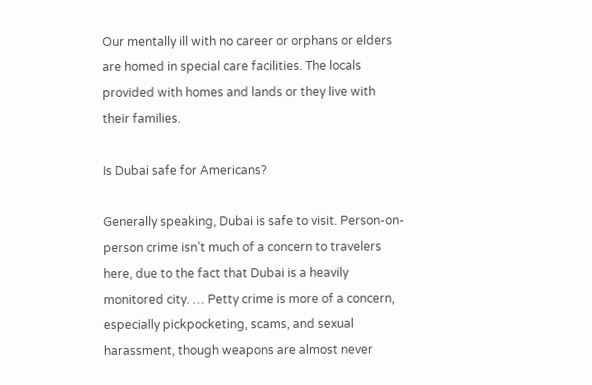Our mentally ill with no career or orphans or elders are homed in special care facilities. The locals provided with homes and lands or they live with their families.

Is Dubai safe for Americans?

Generally speaking, Dubai is safe to visit. Person-on-person crime isn’t much of a concern to travelers here, due to the fact that Dubai is a heavily monitored city. … Petty crime is more of a concern, especially pickpocketing, scams, and sexual harassment, though weapons are almost never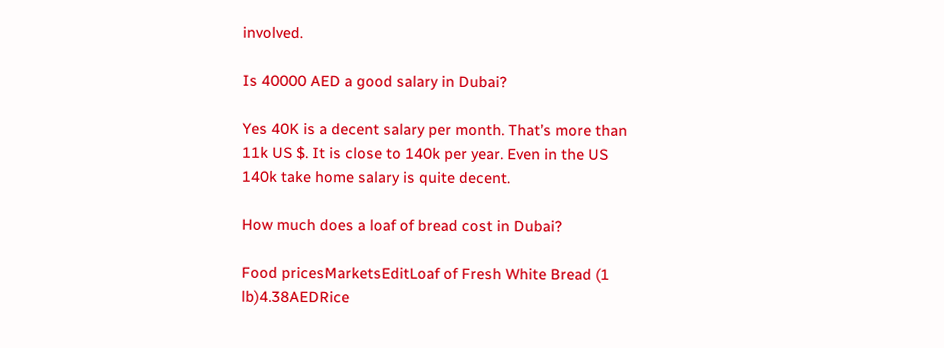involved.

Is 40000 AED a good salary in Dubai?

Yes 40K is a decent salary per month. That’s more than 11k US $. It is close to 140k per year. Even in the US 140k take home salary is quite decent.

How much does a loaf of bread cost in Dubai?

Food pricesMarketsEditLoaf of Fresh White Bread (1 lb)4.38AEDRice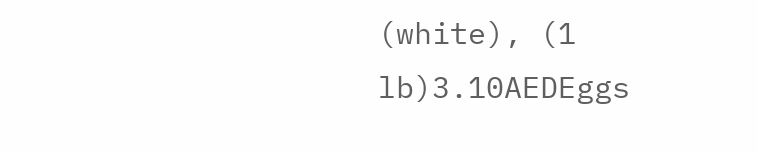(white), (1 lb)3.10AEDEggs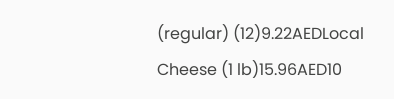(regular) (12)9.22AEDLocal Cheese (1 lb)15.96AED10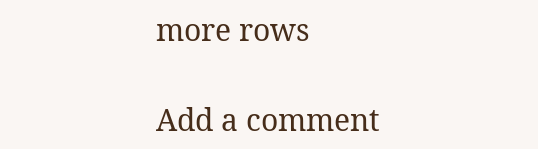more rows

Add a comment